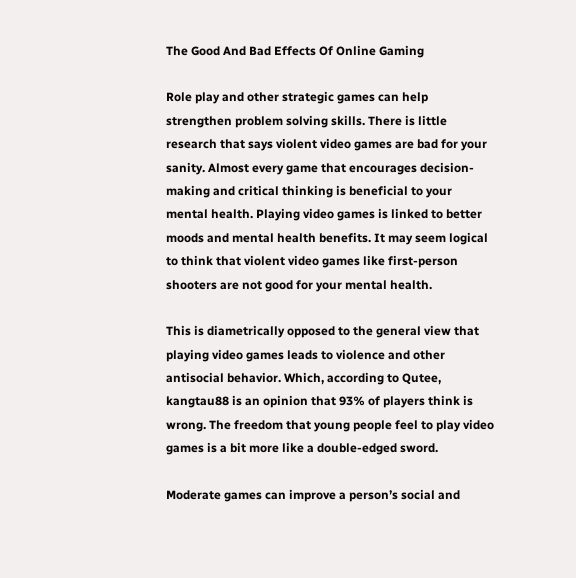The Good And Bad Effects Of Online Gaming

Role play and other strategic games can help strengthen problem solving skills. There is little research that says violent video games are bad for your sanity. Almost every game that encourages decision-making and critical thinking is beneficial to your mental health. Playing video games is linked to better moods and mental health benefits. It may seem logical to think that violent video games like first-person shooters are not good for your mental health.

This is diametrically opposed to the general view that playing video games leads to violence and other antisocial behavior. Which, according to Qutee, kangtau88 is an opinion that 93% of players think is wrong. The freedom that young people feel to play video games is a bit more like a double-edged sword.

Moderate games can improve a person’s social and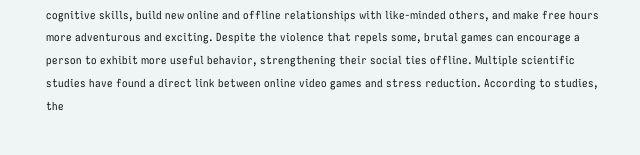cognitive skills, build new online and offline relationships with like-minded others, and make free hours more adventurous and exciting. Despite the violence that repels some, brutal games can encourage a person to exhibit more useful behavior, strengthening their social ties offline. Multiple scientific studies have found a direct link between online video games and stress reduction. According to studies, the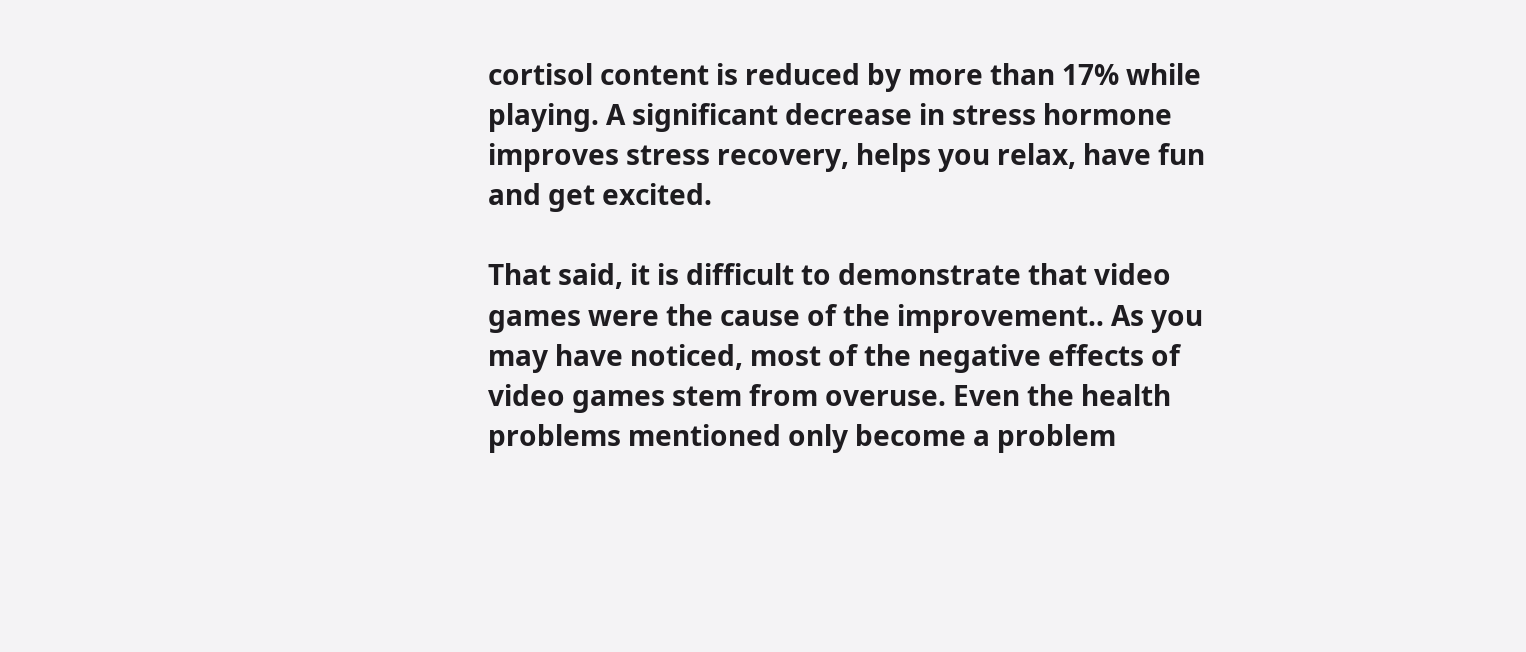cortisol content is reduced by more than 17% while playing. A significant decrease in stress hormone improves stress recovery, helps you relax, have fun and get excited.

That said, it is difficult to demonstrate that video games were the cause of the improvement.. As you may have noticed, most of the negative effects of video games stem from overuse. Even the health problems mentioned only become a problem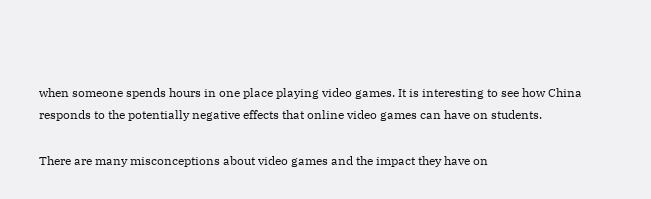when someone spends hours in one place playing video games. It is interesting to see how China responds to the potentially negative effects that online video games can have on students.

There are many misconceptions about video games and the impact they have on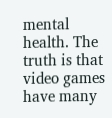mental health. The truth is that video games have many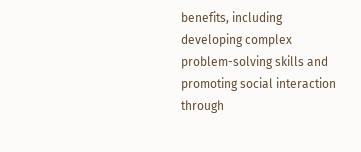benefits, including developing complex problem-solving skills and promoting social interaction through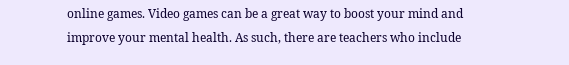online games. Video games can be a great way to boost your mind and improve your mental health. As such, there are teachers who include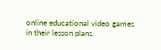online educational video games in their lesson plans.